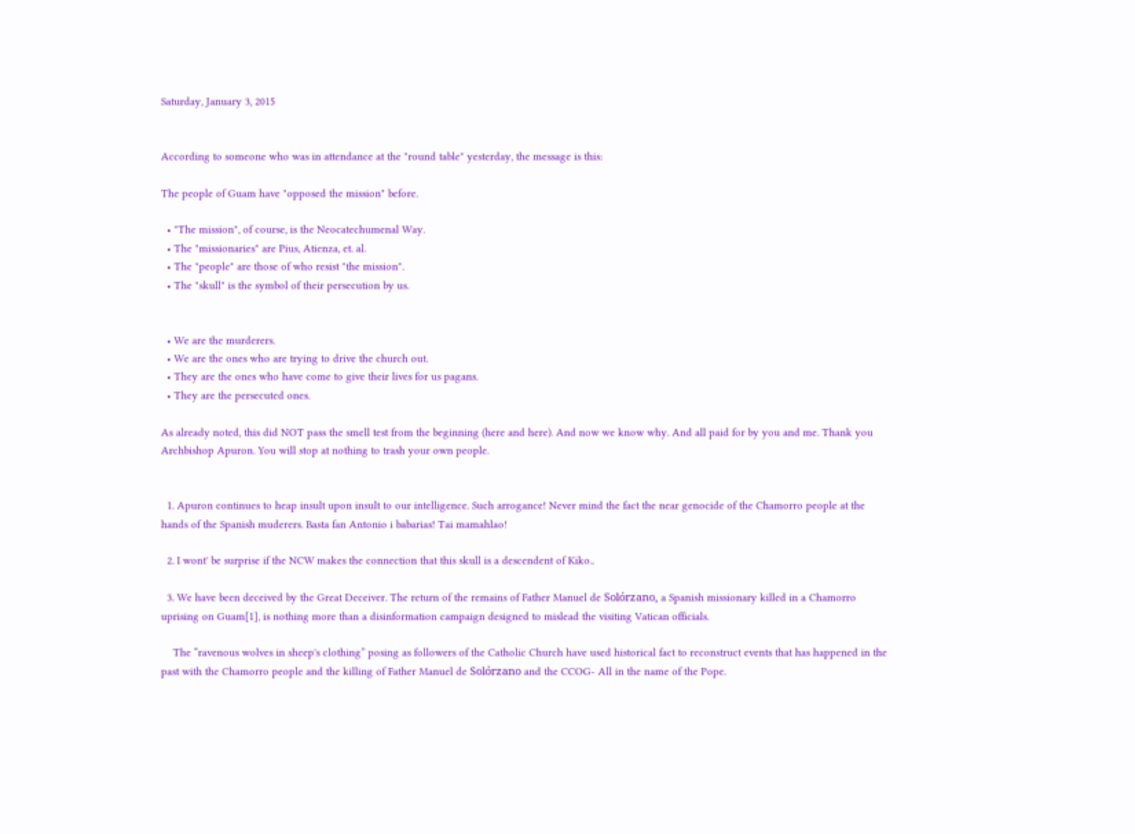Saturday, January 3, 2015


According to someone who was in attendance at the "round table" yesterday, the message is this:

The people of Guam have "opposed the mission" before.

  • "The mission", of course, is the Neocatechumenal Way.
  • The "missionaries" are Pius, Atienza, et. al.
  • The "people" are those of who resist "the mission".
  • The "skull" is the symbol of their persecution by us.


  • We are the murderers.
  • We are the ones who are trying to drive the church out.
  • They are the ones who have come to give their lives for us pagans.
  • They are the persecuted ones.

As already noted, this did NOT pass the smell test from the beginning (here and here). And now we know why. And all paid for by you and me. Thank you Archbishop Apuron. You will stop at nothing to trash your own people.


  1. Apuron continues to heap insult upon insult to our intelligence. Such arrogance! Never mind the fact the near genocide of the Chamorro people at the hands of the Spanish muderers. Basta fan Antonio i babarias! Tai mamahlao!

  2. I wont' be surprise if the NCW makes the connection that this skull is a descendent of Kiko..

  3. We have been deceived by the Great Deceiver. The return of the remains of Father Manuel de Solórzano, a Spanish missionary killed in a Chamorro uprising on Guam[1], is nothing more than a disinformation campaign designed to mislead the visiting Vatican officials.

    The “ravenous wolves in sheep's clothing” posing as followers of the Catholic Church have used historical fact to reconstruct events that has happened in the past with the Chamorro people and the killing of Father Manuel de Solórzano and the CCOG- All in the name of the Pope.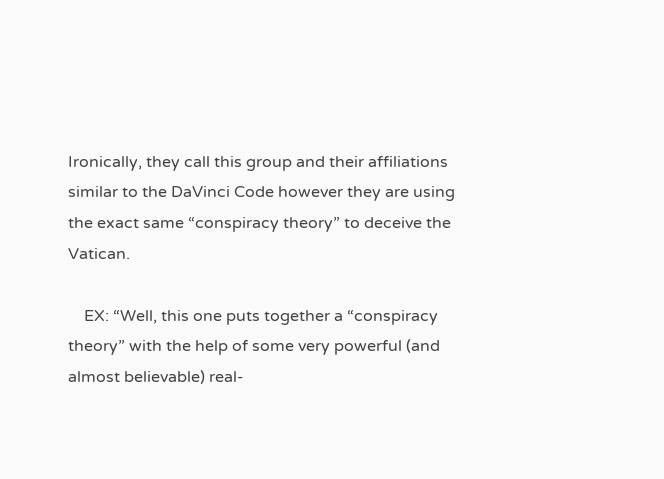Ironically, they call this group and their affiliations similar to the DaVinci Code however they are using the exact same “conspiracy theory” to deceive the Vatican.

    EX: “Well, this one puts together a “conspiracy theory” with the help of some very powerful (and almost believable) real-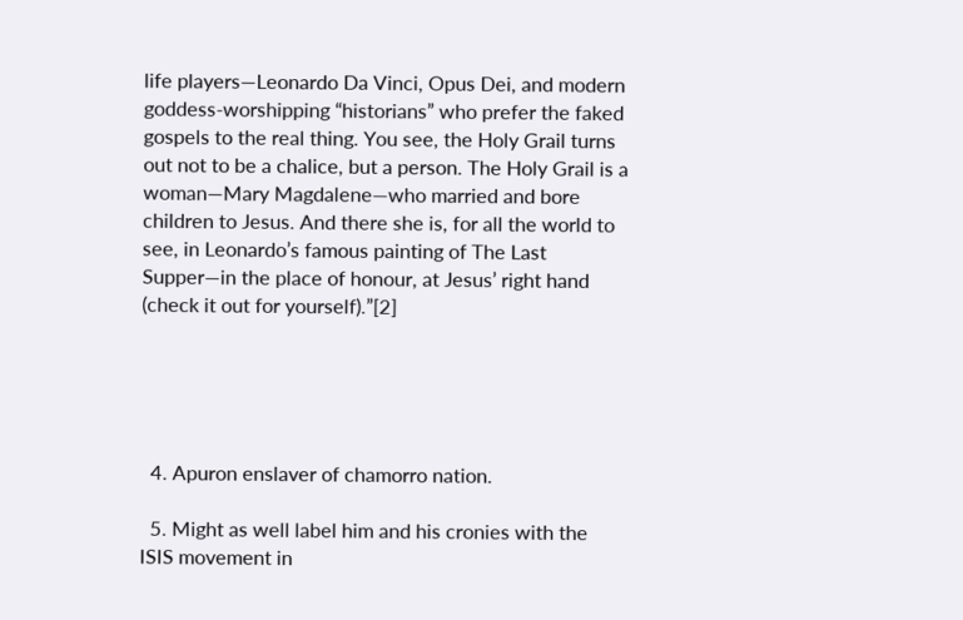life players—Leonardo Da Vinci, Opus Dei, and modern goddess-worshipping “historians” who prefer the faked gospels to the real thing. You see, the Holy Grail turns out not to be a chalice, but a person. The Holy Grail is a woman—Mary Magdalene—who married and bore children to Jesus. And there she is, for all the world to see, in Leonardo’s famous painting of The Last Supper—in the place of honour, at Jesus’ right hand (check it out for yourself).”[2]





  4. Apuron enslaver of chamorro nation.

  5. Might as well label him and his cronies with the ISIS movement in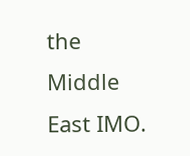the Middle East IMO.